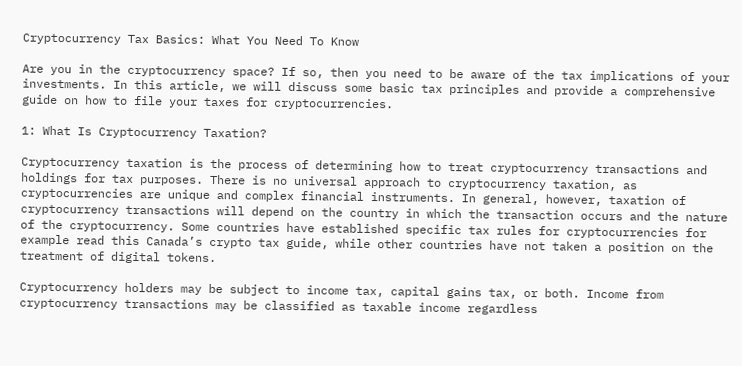Cryptocurrency Tax Basics: What You Need To Know

Are you in the cryptocurrency space? If so, then you need to be aware of the tax implications of your investments. In this article, we will discuss some basic tax principles and provide a comprehensive guide on how to file your taxes for cryptocurrencies.

1: What Is Cryptocurrency Taxation?

Cryptocurrency taxation is the process of determining how to treat cryptocurrency transactions and holdings for tax purposes. There is no universal approach to cryptocurrency taxation, as cryptocurrencies are unique and complex financial instruments. In general, however, taxation of cryptocurrency transactions will depend on the country in which the transaction occurs and the nature of the cryptocurrency. Some countries have established specific tax rules for cryptocurrencies for example read this Canada’s crypto tax guide, while other countries have not taken a position on the treatment of digital tokens.

Cryptocurrency holders may be subject to income tax, capital gains tax, or both. Income from cryptocurrency transactions may be classified as taxable income regardless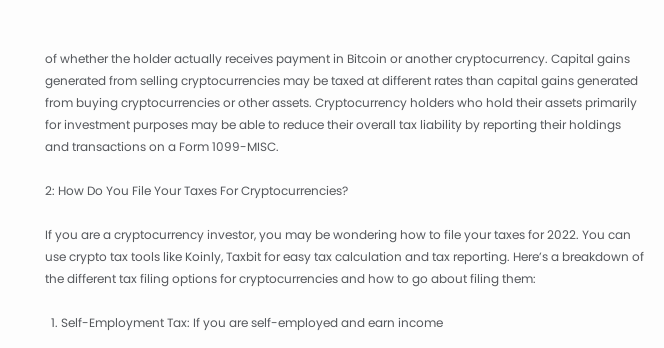of whether the holder actually receives payment in Bitcoin or another cryptocurrency. Capital gains generated from selling cryptocurrencies may be taxed at different rates than capital gains generated from buying cryptocurrencies or other assets. Cryptocurrency holders who hold their assets primarily for investment purposes may be able to reduce their overall tax liability by reporting their holdings and transactions on a Form 1099-MISC.

2: How Do You File Your Taxes For Cryptocurrencies?

If you are a cryptocurrency investor, you may be wondering how to file your taxes for 2022. You can use crypto tax tools like Koinly, Taxbit for easy tax calculation and tax reporting. Here’s a breakdown of the different tax filing options for cryptocurrencies and how to go about filing them:

  1. Self-Employment Tax: If you are self-employed and earn income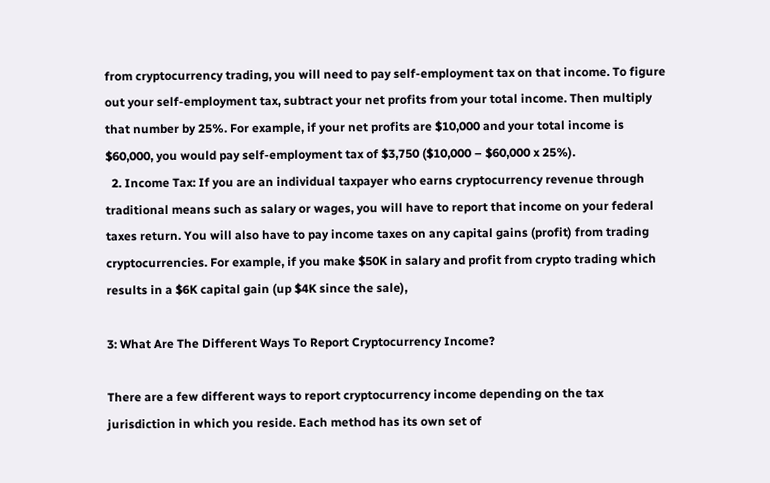from cryptocurrency trading, you will need to pay self-employment tax on that income. To figure out your self-employment tax, subtract your net profits from your total income. Then multiply that number by 25%. For example, if your net profits are $10,000 and your total income is $60,000, you would pay self-employment tax of $3,750 ($10,000 – $60,000 x 25%).
  2. Income Tax: If you are an individual taxpayer who earns cryptocurrency revenue through traditional means such as salary or wages, you will have to report that income on your federal taxes return. You will also have to pay income taxes on any capital gains (profit) from trading cryptocurrencies. For example, if you make $50K in salary and profit from crypto trading which results in a $6K capital gain (up $4K since the sale),

3: What Are The Different Ways To Report Cryptocurrency Income?

There are a few different ways to report cryptocurrency income depending on the tax jurisdiction in which you reside. Each method has its own set of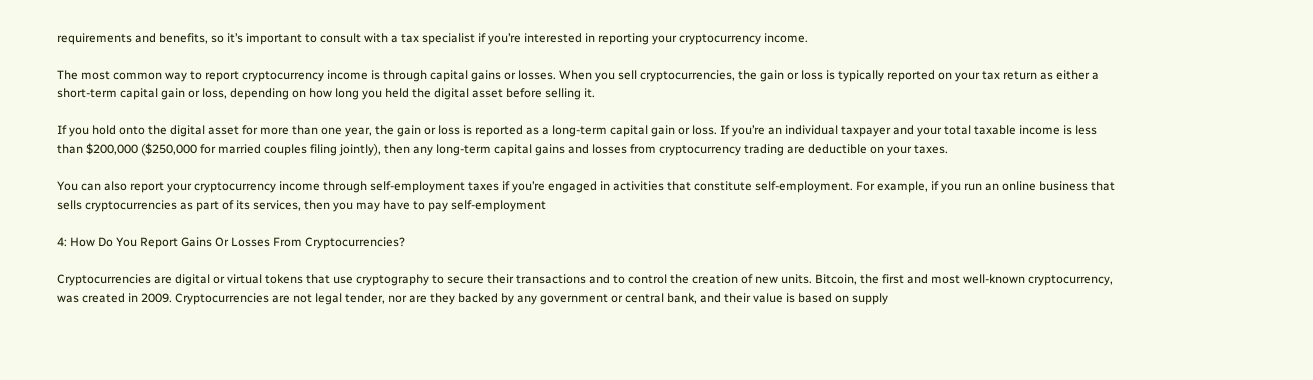requirements and benefits, so it’s important to consult with a tax specialist if you’re interested in reporting your cryptocurrency income.

The most common way to report cryptocurrency income is through capital gains or losses. When you sell cryptocurrencies, the gain or loss is typically reported on your tax return as either a short-term capital gain or loss, depending on how long you held the digital asset before selling it.

If you hold onto the digital asset for more than one year, the gain or loss is reported as a long-term capital gain or loss. If you’re an individual taxpayer and your total taxable income is less than $200,000 ($250,000 for married couples filing jointly), then any long-term capital gains and losses from cryptocurrency trading are deductible on your taxes.

You can also report your cryptocurrency income through self-employment taxes if you’re engaged in activities that constitute self-employment. For example, if you run an online business that sells cryptocurrencies as part of its services, then you may have to pay self-employment

4: How Do You Report Gains Or Losses From Cryptocurrencies?

Cryptocurrencies are digital or virtual tokens that use cryptography to secure their transactions and to control the creation of new units. Bitcoin, the first and most well-known cryptocurrency, was created in 2009. Cryptocurrencies are not legal tender, nor are they backed by any government or central bank, and their value is based on supply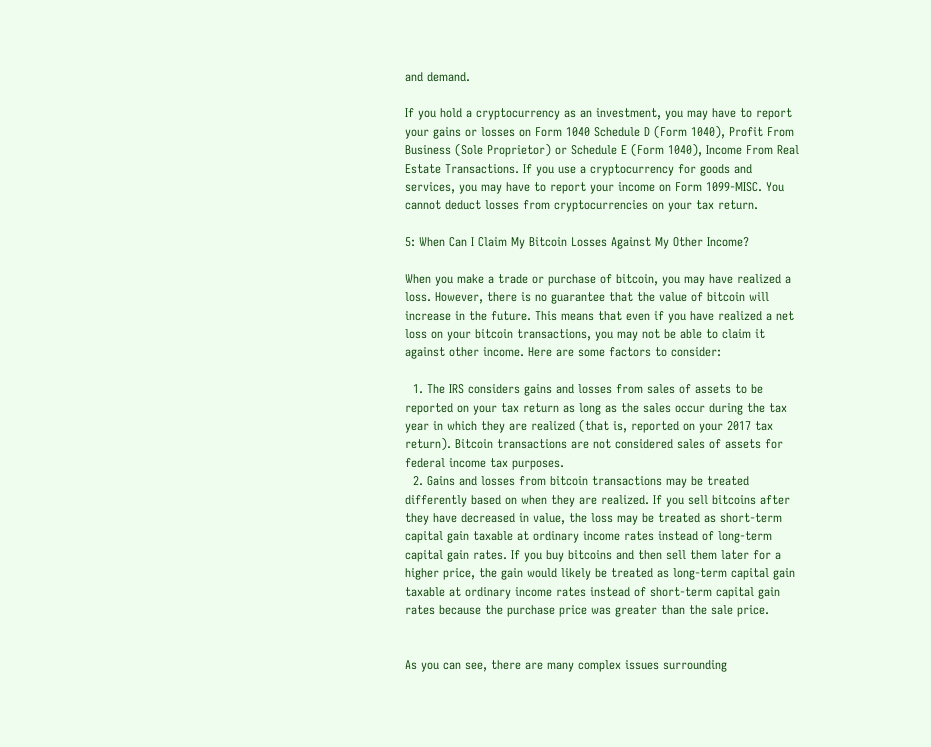and demand.

If you hold a cryptocurrency as an investment, you may have to report your gains or losses on Form 1040 Schedule D (Form 1040), Profit From Business (Sole Proprietor) or Schedule E (Form 1040), Income From Real Estate Transactions. If you use a cryptocurrency for goods and services, you may have to report your income on Form 1099-MISC. You cannot deduct losses from cryptocurrencies on your tax return.

5: When Can I Claim My Bitcoin Losses Against My Other Income?

When you make a trade or purchase of bitcoin, you may have realized a loss. However, there is no guarantee that the value of bitcoin will increase in the future. This means that even if you have realized a net loss on your bitcoin transactions, you may not be able to claim it against other income. Here are some factors to consider:

  1. The IRS considers gains and losses from sales of assets to be reported on your tax return as long as the sales occur during the tax year in which they are realized (that is, reported on your 2017 tax return). Bitcoin transactions are not considered sales of assets for federal income tax purposes.
  2. Gains and losses from bitcoin transactions may be treated differently based on when they are realized. If you sell bitcoins after they have decreased in value, the loss may be treated as short-term capital gain taxable at ordinary income rates instead of long-term capital gain rates. If you buy bitcoins and then sell them later for a higher price, the gain would likely be treated as long-term capital gain taxable at ordinary income rates instead of short-term capital gain rates because the purchase price was greater than the sale price.


As you can see, there are many complex issues surrounding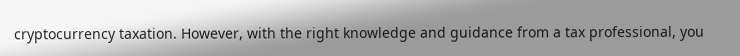cryptocurrency taxation. However, with the right knowledge and guidance from a tax professional, you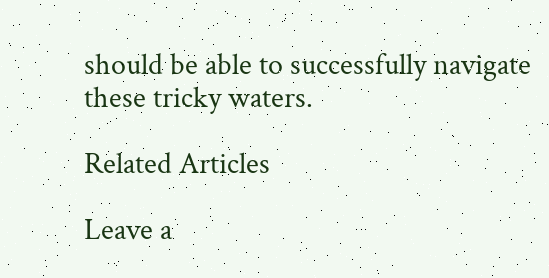should be able to successfully navigate these tricky waters.

Related Articles

Leave a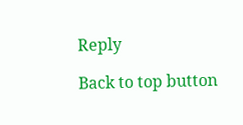Reply

Back to top button